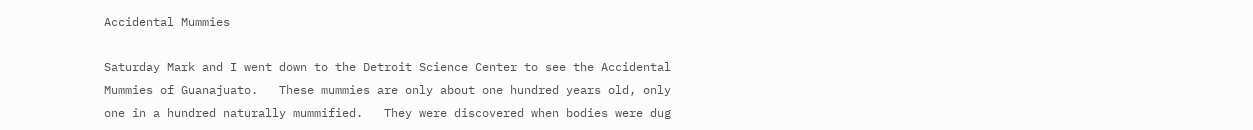Accidental Mummies

Saturday Mark and I went down to the Detroit Science Center to see the Accidental Mummies of Guanajuato.   These mummies are only about one hundred years old, only one in a hundred naturally mummified.   They were discovered when bodies were dug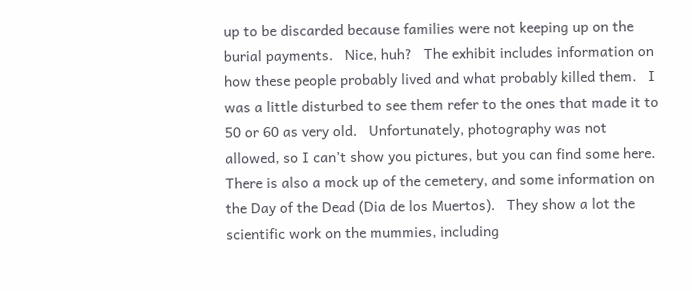up to be discarded because families were not keeping up on the burial payments.   Nice, huh?   The exhibit includes information on how these people probably lived and what probably killed them.   I was a little disturbed to see them refer to the ones that made it to 50 or 60 as very old.   Unfortunately, photography was not allowed, so I can’t show you pictures, but you can find some here.   There is also a mock up of the cemetery, and some information on the Day of the Dead (Dia de los Muertos).   They show a lot the scientific work on the mummies, including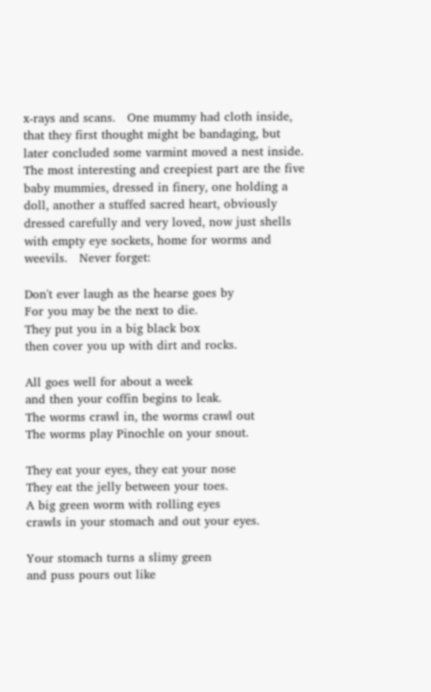x-rays and scans.   One mummy had cloth inside, that they first thought might be bandaging, but later concluded some varmint moved a nest inside.   The most interesting and creepiest part are the five baby mummies, dressed in finery, one holding a doll, another a stuffed sacred heart, obviously dressed carefully and very loved, now just shells with empty eye sockets, home for worms and weevils.   Never forget:

Don't ever laugh as the hearse goes by
For you may be the next to die.
They put you in a big black box
then cover you up with dirt and rocks.

All goes well for about a week
and then your coffin begins to leak.
The worms crawl in, the worms crawl out
The worms play Pinochle on your snout.

They eat your eyes, they eat your nose
They eat the jelly between your toes.
A big green worm with rolling eyes
crawls in your stomach and out your eyes.

Your stomach turns a slimy green
and puss pours out like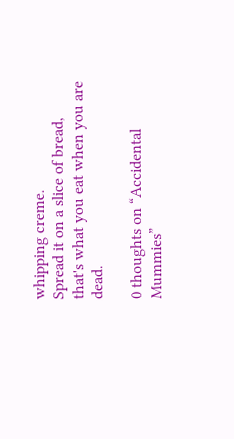whipping creme.
Spread it on a slice of bread,
that's what you eat when you are dead.

0 thoughts on “Accidental Mummies”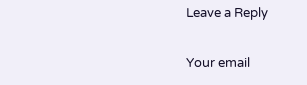Leave a Reply

Your email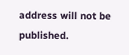address will not be published.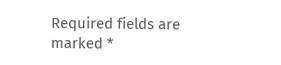Required fields are marked *